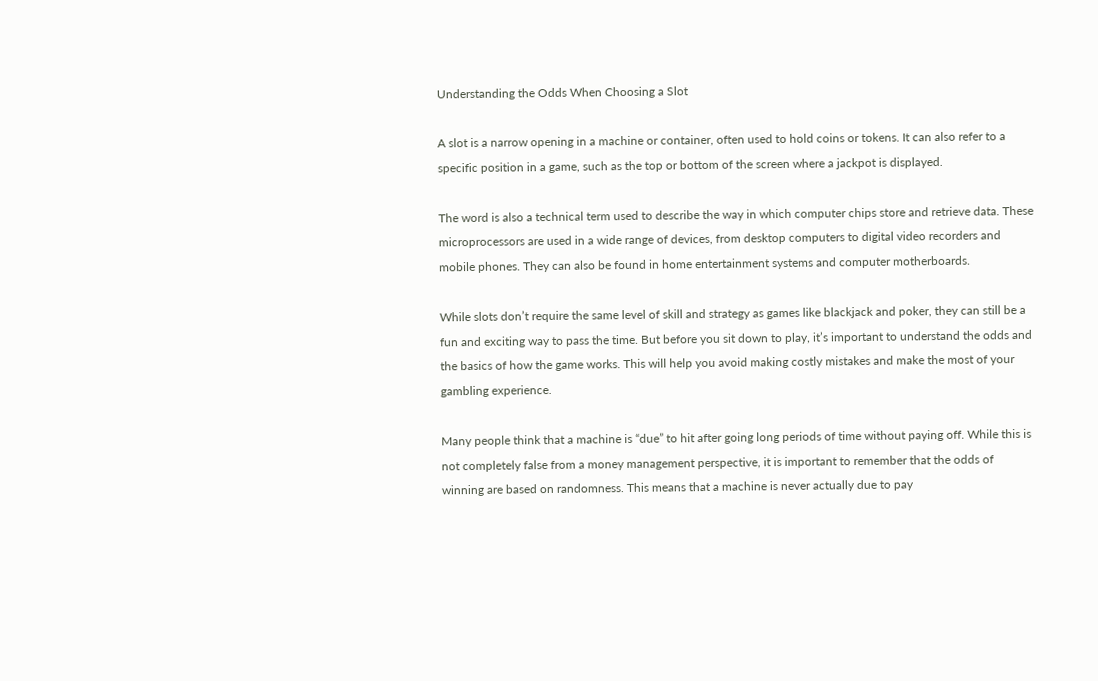Understanding the Odds When Choosing a Slot

A slot is a narrow opening in a machine or container, often used to hold coins or tokens. It can also refer to a specific position in a game, such as the top or bottom of the screen where a jackpot is displayed.

The word is also a technical term used to describe the way in which computer chips store and retrieve data. These microprocessors are used in a wide range of devices, from desktop computers to digital video recorders and mobile phones. They can also be found in home entertainment systems and computer motherboards.

While slots don’t require the same level of skill and strategy as games like blackjack and poker, they can still be a fun and exciting way to pass the time. But before you sit down to play, it’s important to understand the odds and the basics of how the game works. This will help you avoid making costly mistakes and make the most of your gambling experience.

Many people think that a machine is “due” to hit after going long periods of time without paying off. While this is not completely false from a money management perspective, it is important to remember that the odds of winning are based on randomness. This means that a machine is never actually due to pay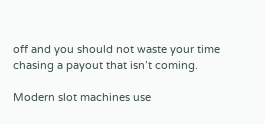off and you should not waste your time chasing a payout that isn’t coming.

Modern slot machines use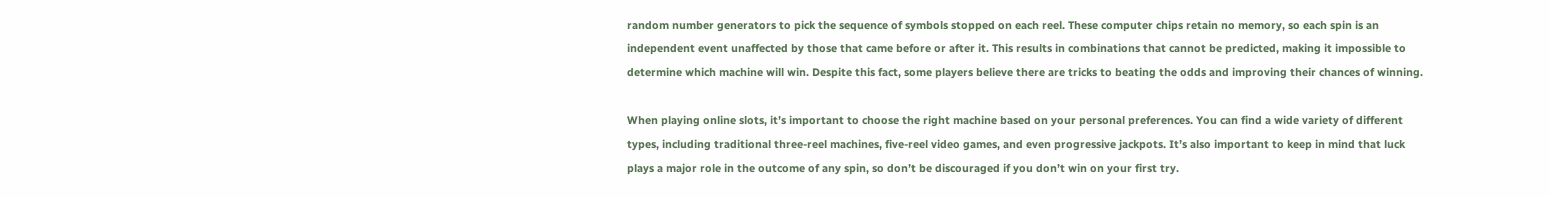random number generators to pick the sequence of symbols stopped on each reel. These computer chips retain no memory, so each spin is an independent event unaffected by those that came before or after it. This results in combinations that cannot be predicted, making it impossible to determine which machine will win. Despite this fact, some players believe there are tricks to beating the odds and improving their chances of winning.

When playing online slots, it’s important to choose the right machine based on your personal preferences. You can find a wide variety of different types, including traditional three-reel machines, five-reel video games, and even progressive jackpots. It’s also important to keep in mind that luck plays a major role in the outcome of any spin, so don’t be discouraged if you don’t win on your first try.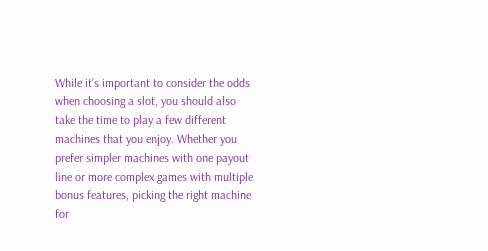While it’s important to consider the odds when choosing a slot, you should also take the time to play a few different machines that you enjoy. Whether you prefer simpler machines with one payout line or more complex games with multiple bonus features, picking the right machine for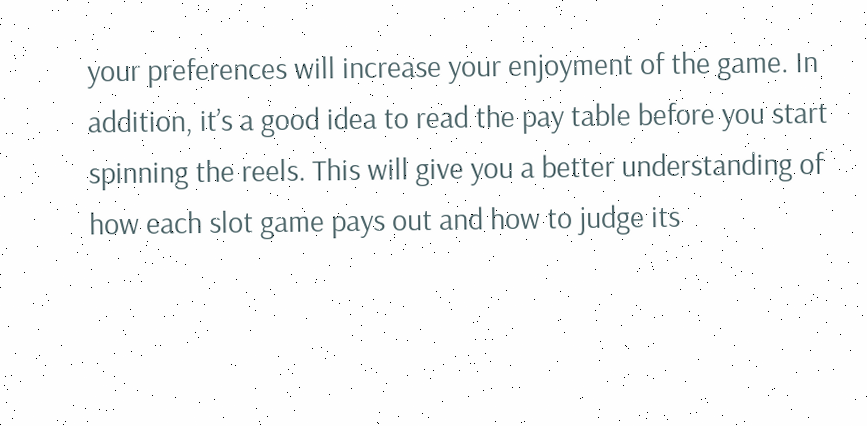your preferences will increase your enjoyment of the game. In addition, it’s a good idea to read the pay table before you start spinning the reels. This will give you a better understanding of how each slot game pays out and how to judge its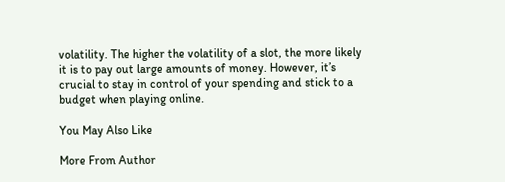volatility. The higher the volatility of a slot, the more likely it is to pay out large amounts of money. However, it’s crucial to stay in control of your spending and stick to a budget when playing online.

You May Also Like

More From Author